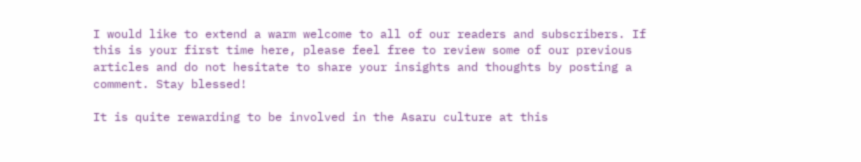I would like to extend a warm welcome to all of our readers and subscribers. If this is your first time here, please feel free to review some of our previous articles and do not hesitate to share your insights and thoughts by posting a comment. Stay blessed!

It is quite rewarding to be involved in the Asaru culture at this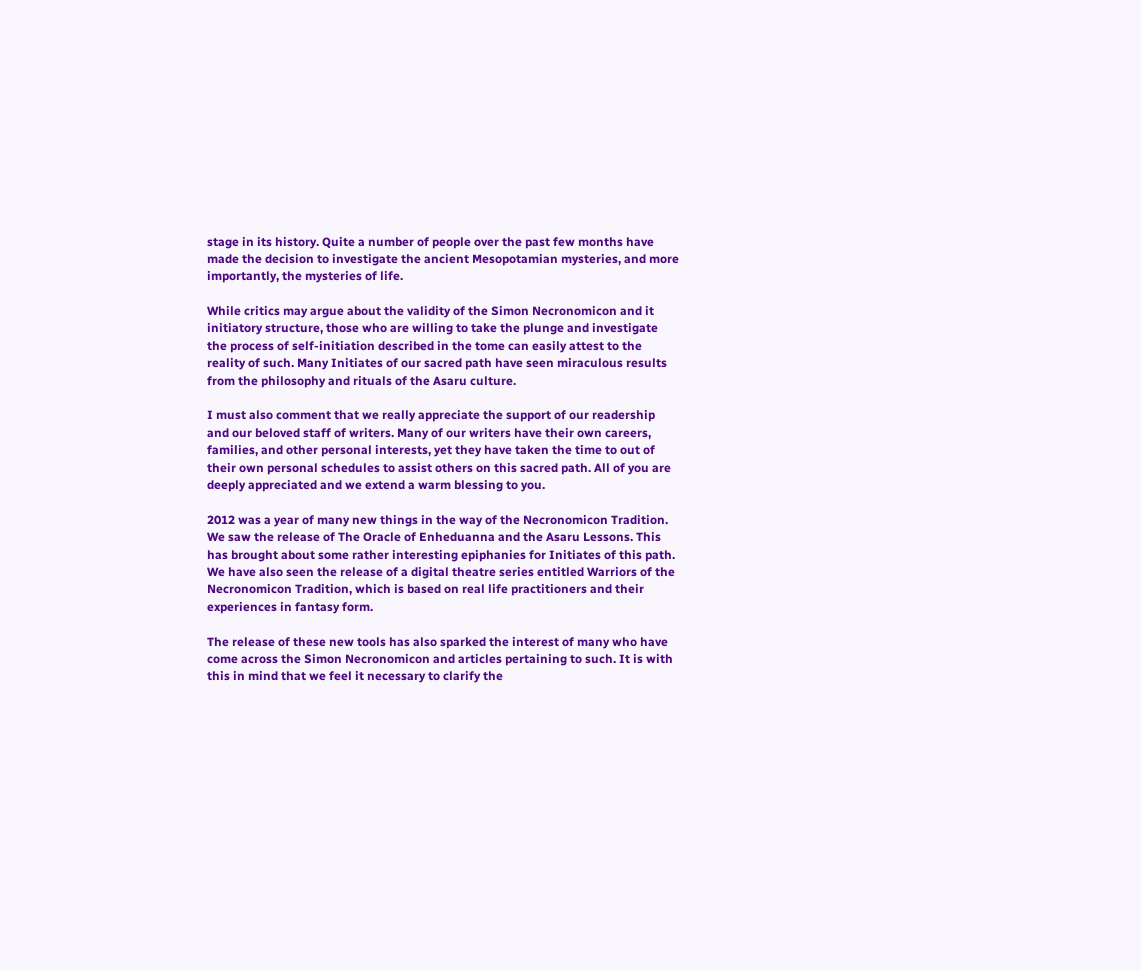stage in its history. Quite a number of people over the past few months have made the decision to investigate the ancient Mesopotamian mysteries, and more importantly, the mysteries of life.

While critics may argue about the validity of the Simon Necronomicon and it initiatory structure, those who are willing to take the plunge and investigate the process of self-initiation described in the tome can easily attest to the reality of such. Many Initiates of our sacred path have seen miraculous results from the philosophy and rituals of the Asaru culture.

I must also comment that we really appreciate the support of our readership and our beloved staff of writers. Many of our writers have their own careers, families, and other personal interests, yet they have taken the time to out of their own personal schedules to assist others on this sacred path. All of you are deeply appreciated and we extend a warm blessing to you.

2012 was a year of many new things in the way of the Necronomicon Tradition. We saw the release of The Oracle of Enheduanna and the Asaru Lessons. This has brought about some rather interesting epiphanies for Initiates of this path. We have also seen the release of a digital theatre series entitled Warriors of the Necronomicon Tradition, which is based on real life practitioners and their experiences in fantasy form.

The release of these new tools has also sparked the interest of many who have come across the Simon Necronomicon and articles pertaining to such. It is with this in mind that we feel it necessary to clarify the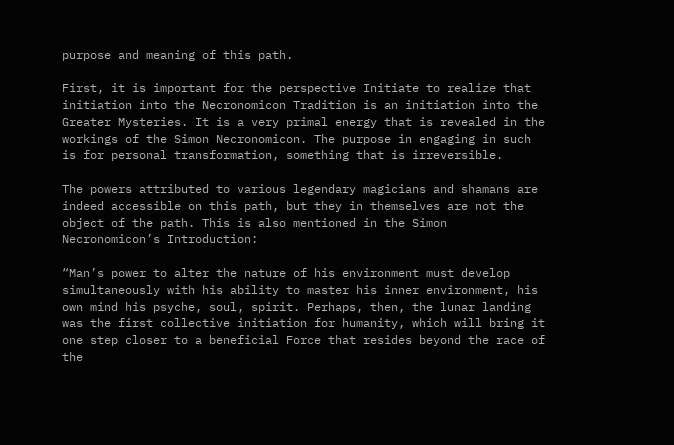purpose and meaning of this path.

First, it is important for the perspective Initiate to realize that initiation into the Necronomicon Tradition is an initiation into the Greater Mysteries. It is a very primal energy that is revealed in the workings of the Simon Necronomicon. The purpose in engaging in such is for personal transformation, something that is irreversible.

The powers attributed to various legendary magicians and shamans are indeed accessible on this path, but they in themselves are not the object of the path. This is also mentioned in the Simon Necronomicon’s Introduction:

“Man’s power to alter the nature of his environment must develop simultaneously with his ability to master his inner environment, his own mind his psyche, soul, spirit. Perhaps, then, the lunar landing was the first collective initiation for humanity, which will bring it one step closer to a beneficial Force that resides beyond the race of the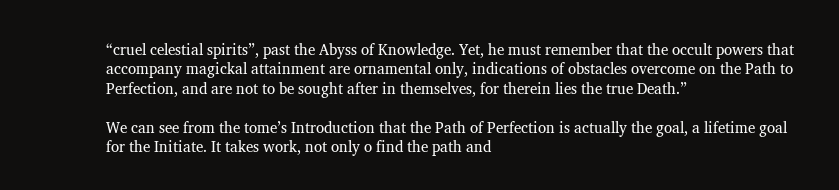“cruel celestial spirits”, past the Abyss of Knowledge. Yet, he must remember that the occult powers that accompany magickal attainment are ornamental only, indications of obstacles overcome on the Path to Perfection, and are not to be sought after in themselves, for therein lies the true Death.”

We can see from the tome’s Introduction that the Path of Perfection is actually the goal, a lifetime goal for the Initiate. It takes work, not only o find the path and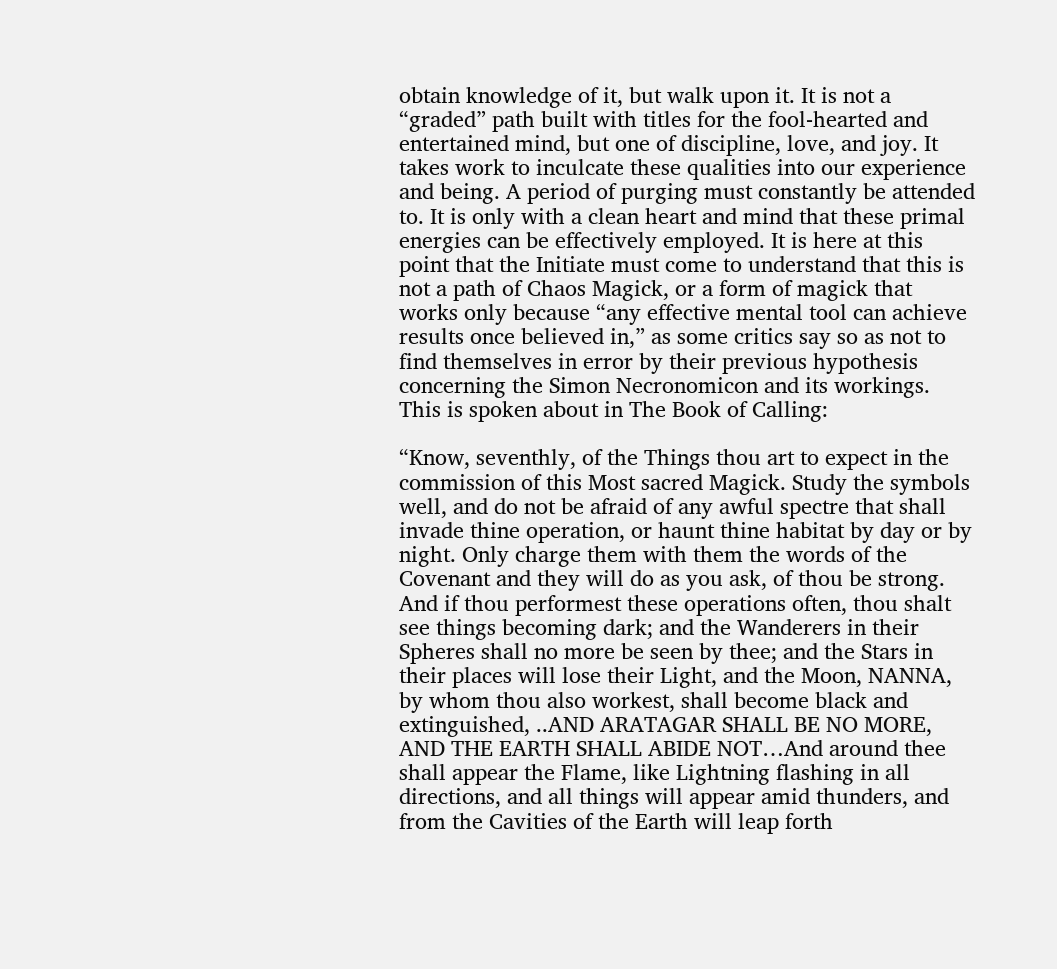obtain knowledge of it, but walk upon it. It is not a “graded” path built with titles for the fool-hearted and entertained mind, but one of discipline, love, and joy. It takes work to inculcate these qualities into our experience and being. A period of purging must constantly be attended to. It is only with a clean heart and mind that these primal energies can be effectively employed. It is here at this point that the Initiate must come to understand that this is not a path of Chaos Magick, or a form of magick that works only because “any effective mental tool can achieve results once believed in,” as some critics say so as not to find themselves in error by their previous hypothesis concerning the Simon Necronomicon and its workings. This is spoken about in The Book of Calling:

“Know, seventhly, of the Things thou art to expect in the commission of this Most sacred Magick. Study the symbols well, and do not be afraid of any awful spectre that shall invade thine operation, or haunt thine habitat by day or by night. Only charge them with them the words of the Covenant and they will do as you ask, of thou be strong. And if thou performest these operations often, thou shalt see things becoming dark; and the Wanderers in their Spheres shall no more be seen by thee; and the Stars in their places will lose their Light, and the Moon, NANNA, by whom thou also workest, shall become black and extinguished, ..AND ARATAGAR SHALL BE NO MORE, AND THE EARTH SHALL ABIDE NOT…And around thee shall appear the Flame, like Lightning flashing in all directions, and all things will appear amid thunders, and from the Cavities of the Earth will leap forth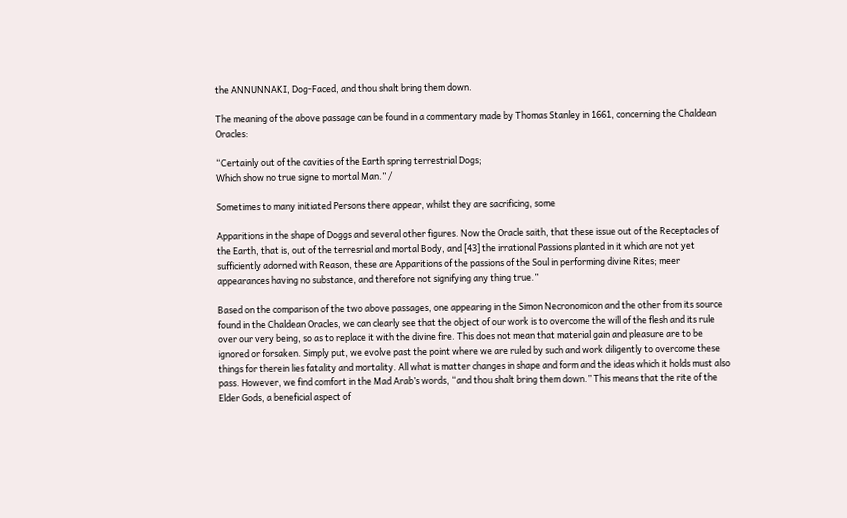the ANNUNNAKI, Dog-Faced, and thou shalt bring them down.

The meaning of the above passage can be found in a commentary made by Thomas Stanley in 1661, concerning the Chaldean Oracles:

“Certainly out of the cavities of the Earth spring terrestrial Dogs;
Which show no true signe to mortal Man.” /

Sometimes to many initiated Persons there appear, whilst they are sacrificing, some

Apparitions in the shape of Doggs and several other figures. Now the Oracle saith, that these issue out of the Receptacles of the Earth, that is, out of the terresrial and mortal Body, and [43] the irrational Passions planted in it which are not yet sufficiently adorned with Reason, these are Apparitions of the passions of the Soul in performing divine Rites; meer appearances having no substance, and therefore not signifying any thing true.”

Based on the comparison of the two above passages, one appearing in the Simon Necronomicon and the other from its source found in the Chaldean Oracles, we can clearly see that the object of our work is to overcome the will of the flesh and its rule over our very being, so as to replace it with the divine fire. This does not mean that material gain and pleasure are to be ignored or forsaken. Simply put, we evolve past the point where we are ruled by such and work diligently to overcome these things for therein lies fatality and mortality. All what is matter changes in shape and form and the ideas which it holds must also pass. However, we find comfort in the Mad Arab’s words, “and thou shalt bring them down.” This means that the rite of the Elder Gods, a beneficial aspect of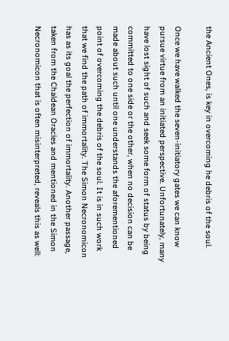the Ancient Ones, is key in overcoming he debris of the soul.

Once we have walked the seven-initiatory gates we can know pursue virtue from an initiated perspective. Unfortunately, many have lost sight of such and seek some form of status by being committed to one side or the other, when no decision can be made about such until one understands the aforementioned point of overcoming the debris of the soul. It is in such work that we find the path of immortality. The Simon Necronomicon has as its goal the perfection of immortality. Another passage, taken from the Chaldean Oracles and mentioned in the Simon Necronomicon that is often misinterpreted, reveals this as well: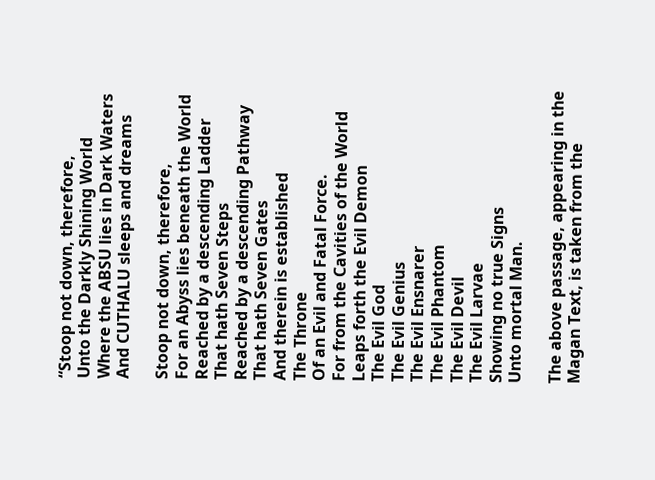“Stoop not down, therefore,
Unto the Darkly Shining World
Where the ABSU lies in Dark Waters
And CUTHALU sleeps and dreams

Stoop not down, therefore,
For an Abyss lies beneath the World
Reached by a descending Ladder
That hath Seven Steps
Reached by a descending Pathway
That hath Seven Gates
And therein is established
The Throne
Of an Evil and Fatal Force.
For from the Cavities of the World
Leaps forth the Evil Demon
The Evil God
The Evil Genius
The Evil Ensnarer
The Evil Phantom
The Evil Devil
The Evil Larvae
Showing no true Signs
Unto mortal Man.

The above passage, appearing in the Magan Text, is taken from the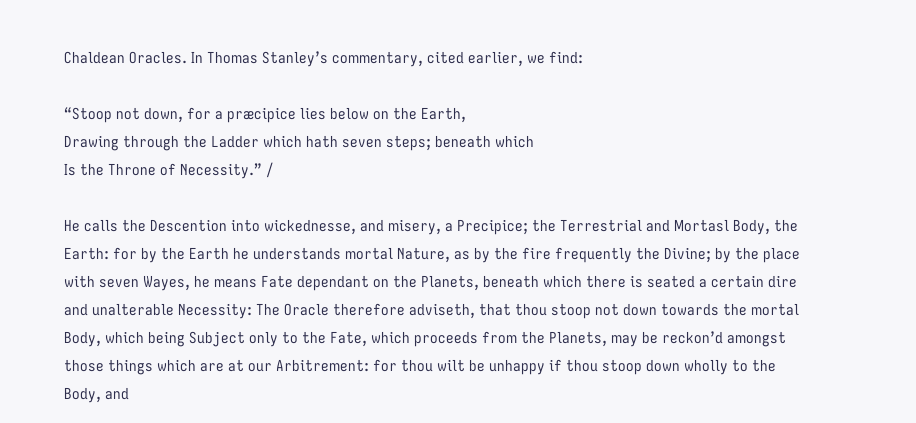Chaldean Oracles. In Thomas Stanley’s commentary, cited earlier, we find:

“Stoop not down, for a præcipice lies below on the Earth,
Drawing through the Ladder which hath seven steps; beneath which
Is the Throne of Necessity.” /

He calls the Descention into wickednesse, and misery, a Precipice; the Terrestrial and Mortasl Body, the Earth: for by the Earth he understands mortal Nature, as by the fire frequently the Divine; by the place with seven Wayes, he means Fate dependant on the Planets, beneath which there is seated a certain dire and unalterable Necessity: The Oracle therefore adviseth, that thou stoop not down towards the mortal Body, which being Subject only to the Fate, which proceeds from the Planets, may be reckon’d amongst those things which are at our Arbitrement: for thou wilt be unhappy if thou stoop down wholly to the Body, and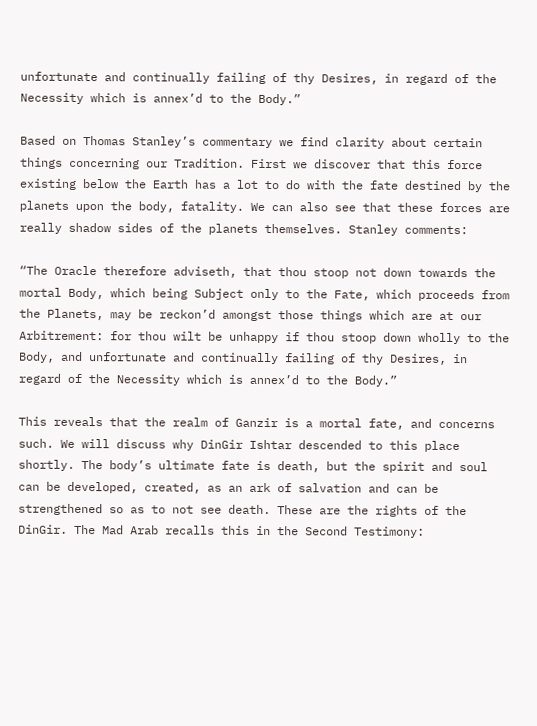unfortunate and continually failing of thy Desires, in regard of the Necessity which is annex’d to the Body.”

Based on Thomas Stanley’s commentary we find clarity about certain things concerning our Tradition. First we discover that this force existing below the Earth has a lot to do with the fate destined by the planets upon the body, fatality. We can also see that these forces are really shadow sides of the planets themselves. Stanley comments:

“The Oracle therefore adviseth, that thou stoop not down towards the mortal Body, which being Subject only to the Fate, which proceeds from the Planets, may be reckon’d amongst those things which are at our Arbitrement: for thou wilt be unhappy if thou stoop down wholly to the Body, and unfortunate and continually failing of thy Desires, in regard of the Necessity which is annex’d to the Body.”

This reveals that the realm of Ganzir is a mortal fate, and concerns such. We will discuss why DinGir Ishtar descended to this place shortly. The body’s ultimate fate is death, but the spirit and soul can be developed, created, as an ark of salvation and can be strengthened so as to not see death. These are the rights of the DinGir. The Mad Arab recalls this in the Second Testimony: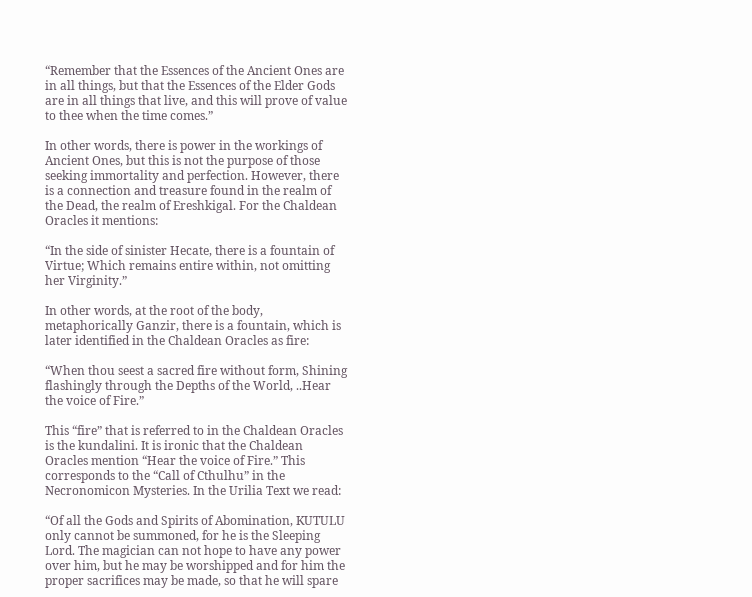“Remember that the Essences of the Ancient Ones are in all things, but that the Essences of the Elder Gods are in all things that live, and this will prove of value to thee when the time comes.”

In other words, there is power in the workings of Ancient Ones, but this is not the purpose of those seeking immortality and perfection. However, there is a connection and treasure found in the realm of the Dead, the realm of Ereshkigal. For the Chaldean Oracles it mentions:

“In the side of sinister Hecate, there is a fountain of Virtue; Which remains entire within, not omitting her Virginity.”

In other words, at the root of the body, metaphorically Ganzir, there is a fountain, which is later identified in the Chaldean Oracles as fire:

“When thou seest a sacred fire without form, Shining flashingly through the Depths of the World, ..Hear the voice of Fire.”

This “fire” that is referred to in the Chaldean Oracles is the kundalini. It is ironic that the Chaldean Oracles mention “Hear the voice of Fire.” This corresponds to the “Call of Cthulhu” in the Necronomicon Mysteries. In the Urilia Text we read:

“Of all the Gods and Spirits of Abomination, KUTULU only cannot be summoned, for he is the Sleeping Lord. The magician can not hope to have any power over him, but he may be worshipped and for him the proper sacrifices may be made, so that he will spare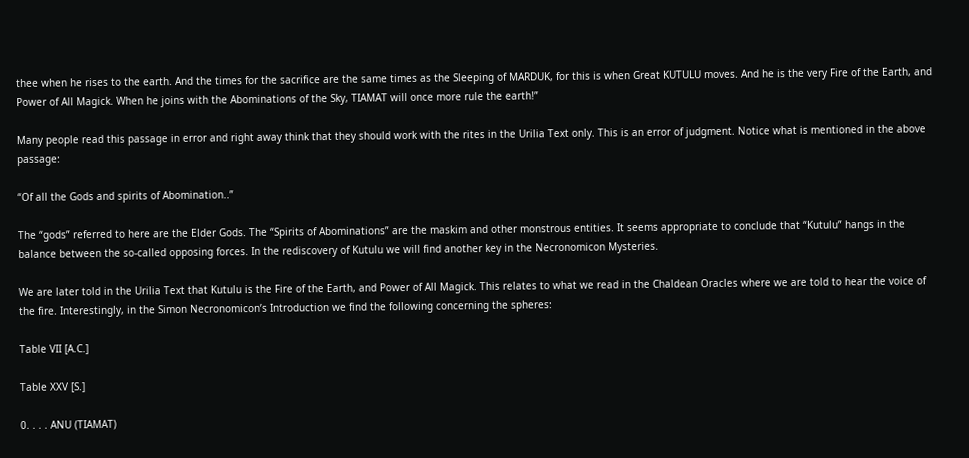thee when he rises to the earth. And the times for the sacrifice are the same times as the Sleeping of MARDUK, for this is when Great KUTULU moves. And he is the very Fire of the Earth, and Power of All Magick. When he joins with the Abominations of the Sky, TIAMAT will once more rule the earth!”

Many people read this passage in error and right away think that they should work with the rites in the Urilia Text only. This is an error of judgment. Notice what is mentioned in the above passage:

“Of all the Gods and spirits of Abomination..”

The “gods” referred to here are the Elder Gods. The “Spirits of Abominations” are the maskim and other monstrous entities. It seems appropriate to conclude that “Kutulu” hangs in the balance between the so-called opposing forces. In the rediscovery of Kutulu we will find another key in the Necronomicon Mysteries.

We are later told in the Urilia Text that Kutulu is the Fire of the Earth, and Power of All Magick. This relates to what we read in the Chaldean Oracles where we are told to hear the voice of the fire. Interestingly, in the Simon Necronomicon’s Introduction we find the following concerning the spheres:

Table VII [A.C.]

Table XXV [S.]

0. . . . ANU (TIAMAT)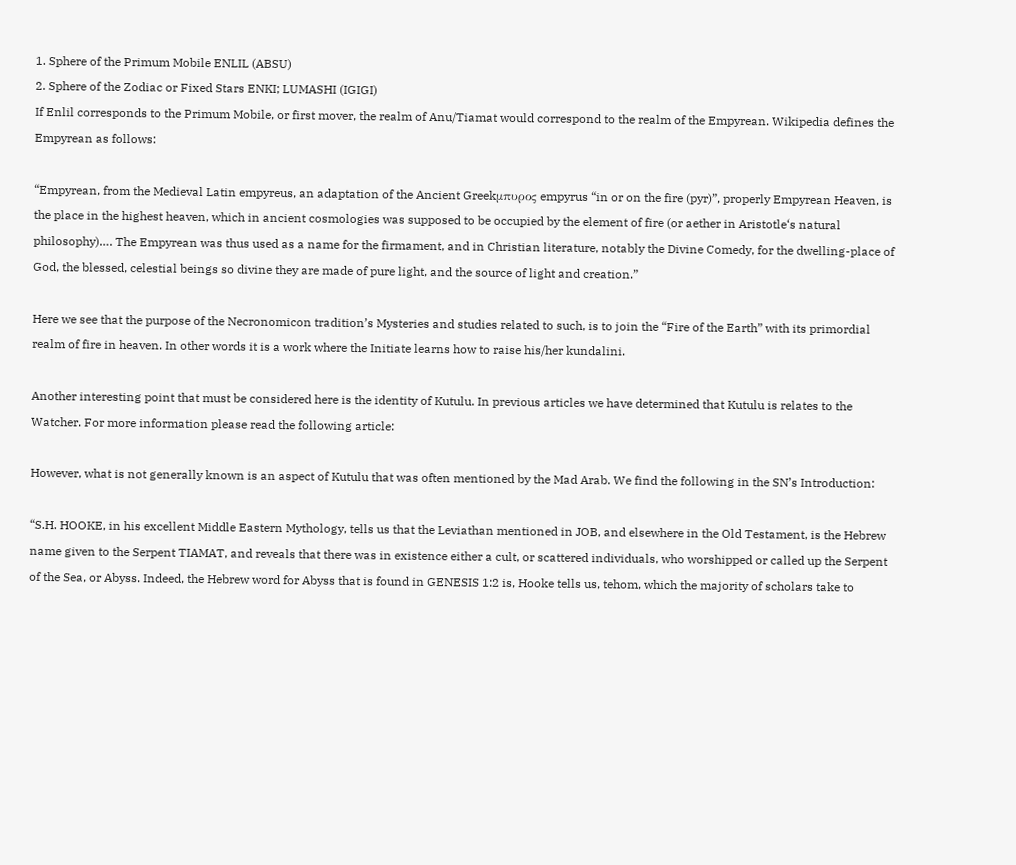1. Sphere of the Primum Mobile ENLIL (ABSU)
2. Sphere of the Zodiac or Fixed Stars ENKI; LUMASHI (IGIGI)
If Enlil corresponds to the Primum Mobile, or first mover, the realm of Anu/Tiamat would correspond to the realm of the Empyrean. Wikipedia defines the Empyrean as follows:

“Empyrean, from the Medieval Latin empyreus, an adaptation of the Ancient Greekμπυρος empyrus “in or on the fire (pyr)”, properly Empyrean Heaven, is the place in the highest heaven, which in ancient cosmologies was supposed to be occupied by the element of fire (or aether in Aristotle‘s natural philosophy)…. The Empyrean was thus used as a name for the firmament, and in Christian literature, notably the Divine Comedy, for the dwelling-place of God, the blessed, celestial beings so divine they are made of pure light, and the source of light and creation.”

Here we see that the purpose of the Necronomicon tradition’s Mysteries and studies related to such, is to join the “Fire of the Earth” with its primordial realm of fire in heaven. In other words it is a work where the Initiate learns how to raise his/her kundalini.

Another interesting point that must be considered here is the identity of Kutulu. In previous articles we have determined that Kutulu is relates to the Watcher. For more information please read the following article:

However, what is not generally known is an aspect of Kutulu that was often mentioned by the Mad Arab. We find the following in the SN’s Introduction:

“S.H. HOOKE, in his excellent Middle Eastern Mythology, tells us that the Leviathan mentioned in JOB, and elsewhere in the Old Testament, is the Hebrew name given to the Serpent TIAMAT, and reveals that there was in existence either a cult, or scattered individuals, who worshipped or called up the Serpent of the Sea, or Abyss. Indeed, the Hebrew word for Abyss that is found in GENESIS 1:2 is, Hooke tells us, tehom, which the majority of scholars take to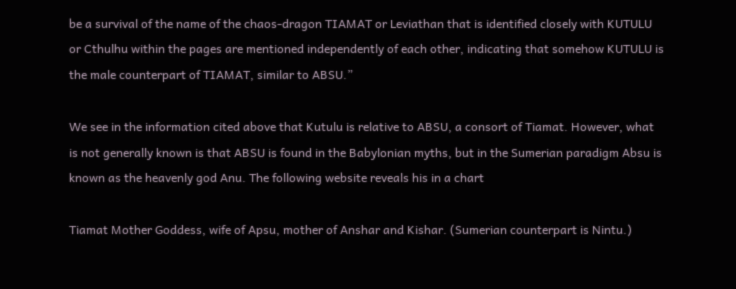be a survival of the name of the chaos-dragon TIAMAT or Leviathan that is identified closely with KUTULU or Cthulhu within the pages are mentioned independently of each other, indicating that somehow KUTULU is the male counterpart of TIAMAT, similar to ABSU.”

We see in the information cited above that Kutulu is relative to ABSU, a consort of Tiamat. However, what is not generally known is that ABSU is found in the Babylonian myths, but in the Sumerian paradigm Absu is known as the heavenly god Anu. The following website reveals his in a chart

Tiamat Mother Goddess, wife of Apsu, mother of Anshar and Kishar. (Sumerian counterpart is Nintu.)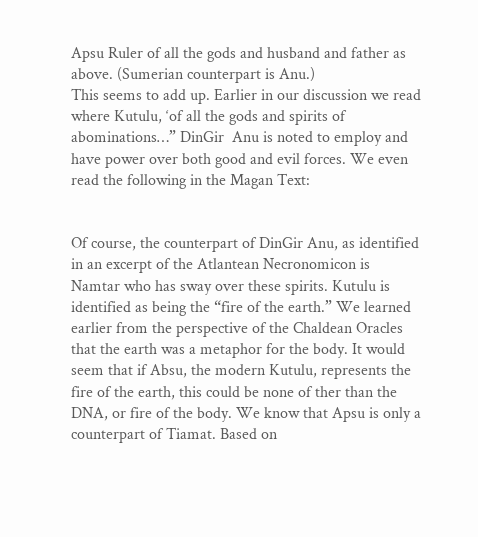Apsu Ruler of all the gods and husband and father as above. (Sumerian counterpart is Anu.)
This seems to add up. Earlier in our discussion we read where Kutulu, ‘of all the gods and spirits of abominations…” DinGir  Anu is noted to employ and have power over both good and evil forces. We even read the following in the Magan Text:


Of course, the counterpart of DinGir Anu, as identified in an excerpt of the Atlantean Necronomicon is Namtar who has sway over these spirits. Kutulu is identified as being the “fire of the earth.” We learned earlier from the perspective of the Chaldean Oracles that the earth was a metaphor for the body. It would seem that if Absu, the modern Kutulu, represents the fire of the earth, this could be none of ther than the DNA, or fire of the body. We know that Apsu is only a counterpart of Tiamat. Based on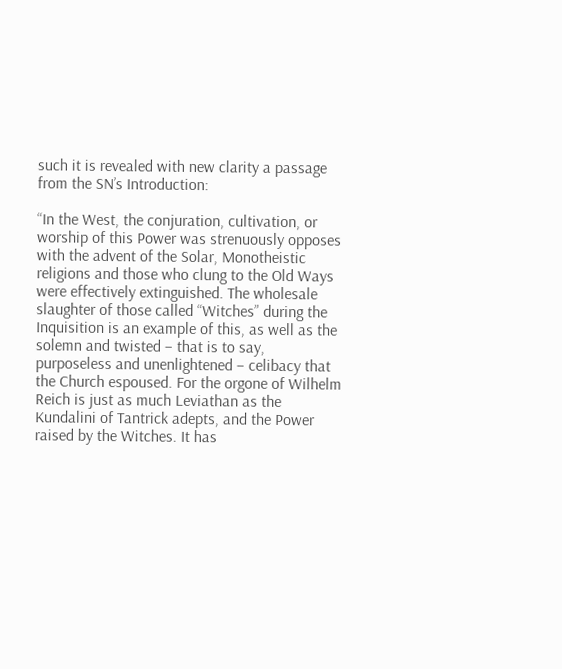such it is revealed with new clarity a passage from the SN’s Introduction:

“In the West, the conjuration, cultivation, or worship of this Power was strenuously opposes with the advent of the Solar, Monotheistic religions and those who clung to the Old Ways were effectively extinguished. The wholesale slaughter of those called “Witches” during the Inquisition is an example of this, as well as the solemn and twisted – that is to say, purposeless and unenlightened – celibacy that the Church espoused. For the orgone of Wilhelm Reich is just as much Leviathan as the Kundalini of Tantrick adepts, and the Power raised by the Witches. It has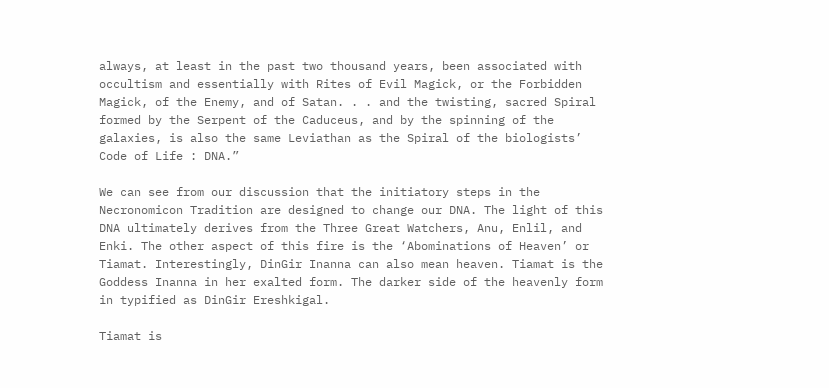always, at least in the past two thousand years, been associated with occultism and essentially with Rites of Evil Magick, or the Forbidden Magick, of the Enemy, and of Satan. . . and the twisting, sacred Spiral formed by the Serpent of the Caduceus, and by the spinning of the galaxies, is also the same Leviathan as the Spiral of the biologists’ Code of Life : DNA.”

We can see from our discussion that the initiatory steps in the Necronomicon Tradition are designed to change our DNA. The light of this DNA ultimately derives from the Three Great Watchers, Anu, Enlil, and Enki. The other aspect of this fire is the ‘Abominations of Heaven’ or Tiamat. Interestingly, DinGir Inanna can also mean heaven. Tiamat is the Goddess Inanna in her exalted form. The darker side of the heavenly form in typified as DinGir Ereshkigal.

Tiamat is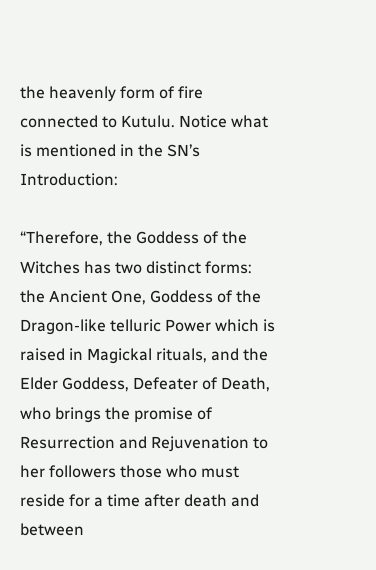the heavenly form of fire connected to Kutulu. Notice what is mentioned in the SN’s Introduction:

“Therefore, the Goddess of the Witches has two distinct forms: the Ancient One, Goddess of the Dragon-like telluric Power which is raised in Magickal rituals, and the Elder Goddess, Defeater of Death, who brings the promise of Resurrection and Rejuvenation to her followers those who must reside for a time after death and between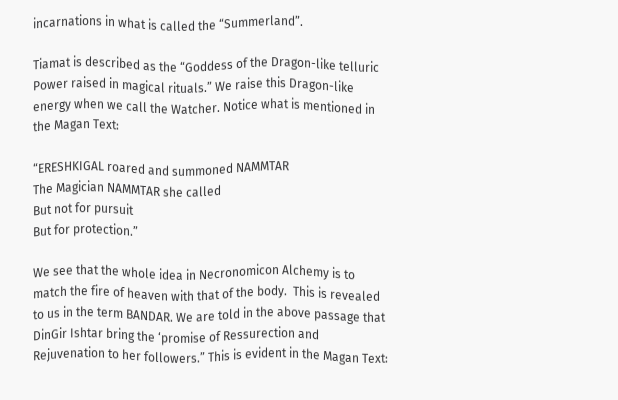incarnations in what is called the “Summerland”.

Tiamat is described as the “Goddess of the Dragon-like telluric Power raised in magical rituals.” We raise this Dragon-like energy when we call the Watcher. Notice what is mentioned in the Magan Text:

“ERESHKIGAL roared and summoned NAMMTAR
The Magician NAMMTAR she called
But not for pursuit
But for protection.”

We see that the whole idea in Necronomicon Alchemy is to match the fire of heaven with that of the body.  This is revealed to us in the term BANDAR. We are told in the above passage that DinGir Ishtar bring the ‘promise of Ressurection and Rejuvenation to her followers.” This is evident in the Magan Text: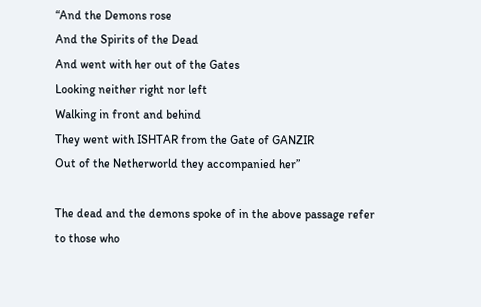“And the Demons rose
And the Spirits of the Dead
And went with her out of the Gates
Looking neither right nor left
Walking in front and behind
They went with ISHTAR from the Gate of GANZIR
Out of the Netherworld they accompanied her”

The dead and the demons spoke of in the above passage refer to those who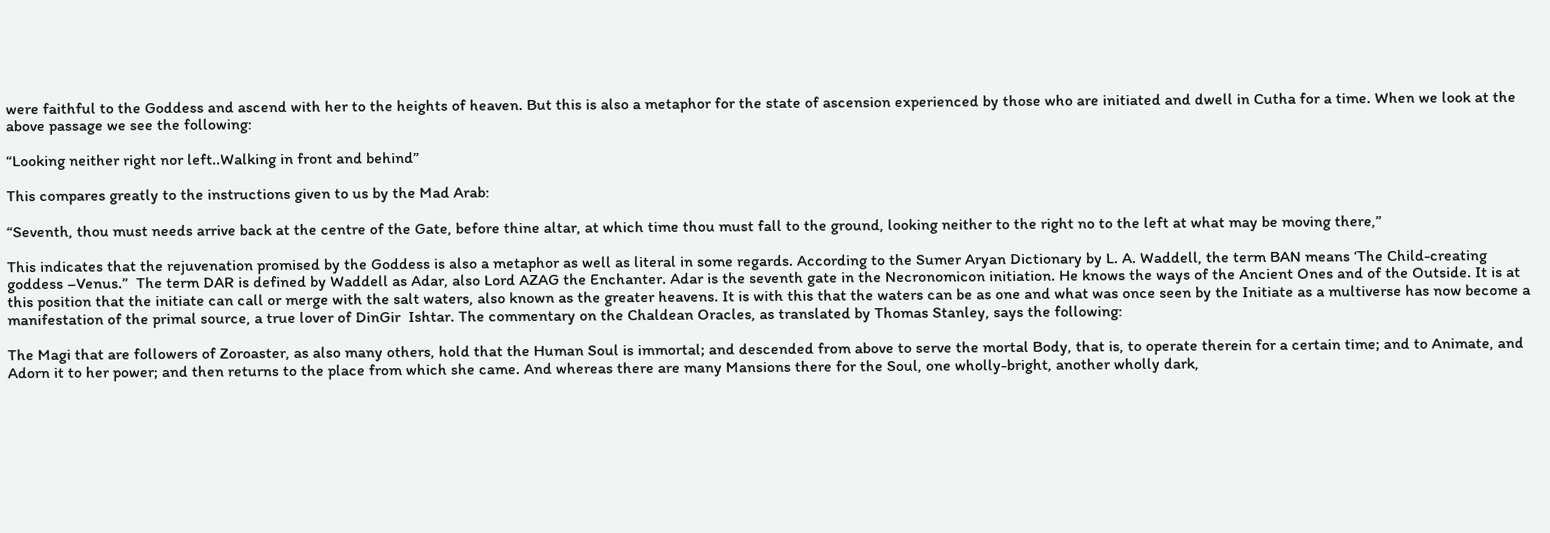were faithful to the Goddess and ascend with her to the heights of heaven. But this is also a metaphor for the state of ascension experienced by those who are initiated and dwell in Cutha for a time. When we look at the above passage we see the following:

“Looking neither right nor left..Walking in front and behind”

This compares greatly to the instructions given to us by the Mad Arab:

“Seventh, thou must needs arrive back at the centre of the Gate, before thine altar, at which time thou must fall to the ground, looking neither to the right no to the left at what may be moving there,”

This indicates that the rejuvenation promised by the Goddess is also a metaphor as well as literal in some regards. According to the Sumer Aryan Dictionary by L. A. Waddell, the term BAN means ‘The Child-creating goddess –Venus.”  The term DAR is defined by Waddell as Adar, also Lord AZAG the Enchanter. Adar is the seventh gate in the Necronomicon initiation. He knows the ways of the Ancient Ones and of the Outside. It is at this position that the initiate can call or merge with the salt waters, also known as the greater heavens. It is with this that the waters can be as one and what was once seen by the Initiate as a multiverse has now become a manifestation of the primal source, a true lover of DinGir  Ishtar. The commentary on the Chaldean Oracles, as translated by Thomas Stanley, says the following:

The Magi that are followers of Zoroaster, as also many others, hold that the Human Soul is immortal; and descended from above to serve the mortal Body, that is, to operate therein for a certain time; and to Animate, and Adorn it to her power; and then returns to the place from which she came. And whereas there are many Mansions there for the Soul, one wholly-bright, another wholly dark,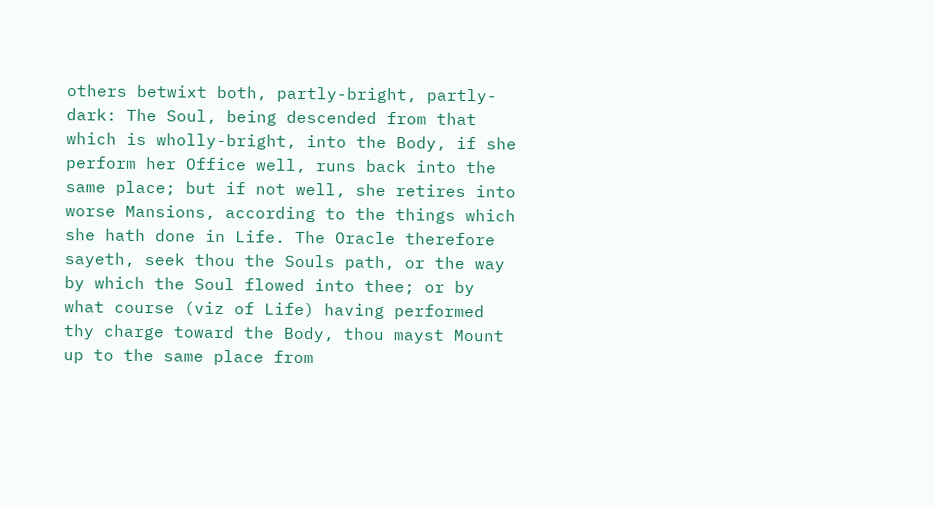others betwixt both, partly-bright, partly-dark: The Soul, being descended from that which is wholly-bright, into the Body, if she perform her Office well, runs back into the same place; but if not well, she retires into worse Mansions, according to the things which she hath done in Life. The Oracle therefore sayeth, seek thou the Souls path, or the way by which the Soul flowed into thee; or by what course (viz of Life) having performed thy charge toward the Body, thou mayst Mount up to the same place from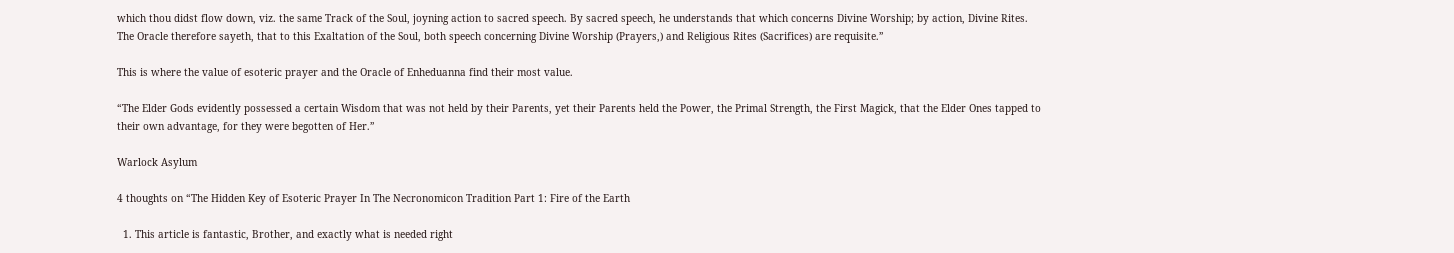which thou didst flow down, viz. the same Track of the Soul, joyning action to sacred speech. By sacred speech, he understands that which concerns Divine Worship; by action, Divine Rites. The Oracle therefore sayeth, that to this Exaltation of the Soul, both speech concerning Divine Worship (Prayers,) and Religious Rites (Sacrifices) are requisite.”

This is where the value of esoteric prayer and the Oracle of Enheduanna find their most value.

“The Elder Gods evidently possessed a certain Wisdom that was not held by their Parents, yet their Parents held the Power, the Primal Strength, the First Magick, that the Elder Ones tapped to their own advantage, for they were begotten of Her.”

Warlock Asylum

4 thoughts on “The Hidden Key of Esoteric Prayer In The Necronomicon Tradition Part 1: Fire of the Earth

  1. This article is fantastic, Brother, and exactly what is needed right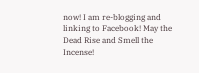now! I am re-blogging and linking to Facebook! May the Dead Rise and Smell the Incense!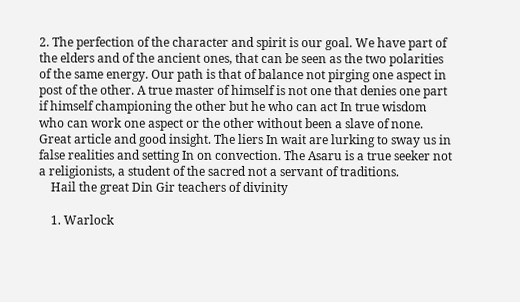2. The perfection of the character and spirit is our goal. We have part of the elders and of the ancient ones, that can be seen as the two polarities of the same energy. Our path is that of balance not pirging one aspect in post of the other. A true master of himself is not one that denies one part if himself championing the other but he who can act In true wisdom who can work one aspect or the other without been a slave of none. Great article and good insight. The liers In wait are lurking to sway us in false realities and setting In on convection. The Asaru is a true seeker not a religionists, a student of the sacred not a servant of traditions.
    Hail the great Din Gir teachers of divinity

    1. Warlock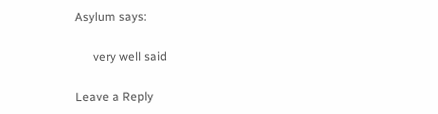Asylum says:

      very well said

Leave a Reply